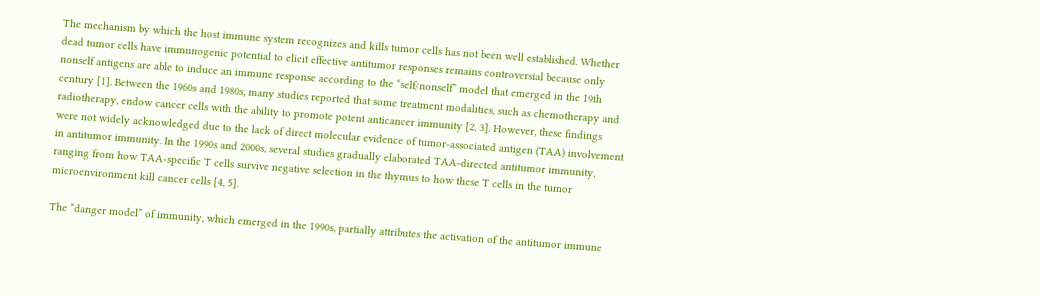The mechanism by which the host immune system recognizes and kills tumor cells has not been well established. Whether dead tumor cells have immunogenic potential to elicit effective antitumor responses remains controversial because only nonself antigens are able to induce an immune response according to the “self/nonself” model that emerged in the 19th century [1]. Between the 1960s and 1980s, many studies reported that some treatment modalities, such as chemotherapy and radiotherapy, endow cancer cells with the ability to promote potent anticancer immunity [2, 3]. However, these findings were not widely acknowledged due to the lack of direct molecular evidence of tumor-associated antigen (TAA) involvement in antitumor immunity. In the 1990s and 2000s, several studies gradually elaborated TAA-directed antitumor immunity, ranging from how TAA-specific T cells survive negative selection in the thymus to how these T cells in the tumor microenvironment kill cancer cells [4, 5].

The “danger model” of immunity, which emerged in the 1990s, partially attributes the activation of the antitumor immune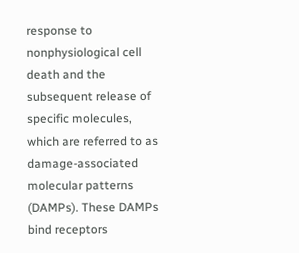response to nonphysiological cell death and the subsequent release of specific molecules, which are referred to as damage-associated molecular patterns (DAMPs). These DAMPs bind receptors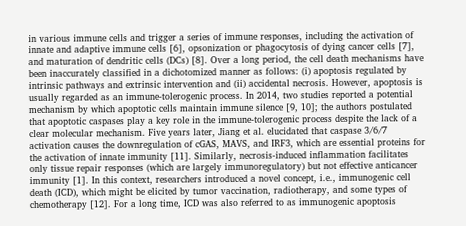in various immune cells and trigger a series of immune responses, including the activation of innate and adaptive immune cells [6], opsonization or phagocytosis of dying cancer cells [7], and maturation of dendritic cells (DCs) [8]. Over a long period, the cell death mechanisms have been inaccurately classified in a dichotomized manner as follows: (i) apoptosis regulated by intrinsic pathways and extrinsic intervention and (ii) accidental necrosis. However, apoptosis is usually regarded as an immune-tolerogenic process. In 2014, two studies reported a potential mechanism by which apoptotic cells maintain immune silence [9, 10]; the authors postulated that apoptotic caspases play a key role in the immune-tolerogenic process despite the lack of a clear molecular mechanism. Five years later, Jiang et al. elucidated that caspase 3/6/7 activation causes the downregulation of cGAS, MAVS, and IRF3, which are essential proteins for the activation of innate immunity [11]. Similarly, necrosis-induced inflammation facilitates only tissue repair responses (which are largely immunoregulatory) but not effective anticancer immunity [1]. In this context, researchers introduced a novel concept, i.e., immunogenic cell death (ICD), which might be elicited by tumor vaccination, radiotherapy, and some types of chemotherapy [12]. For a long time, ICD was also referred to as immunogenic apoptosis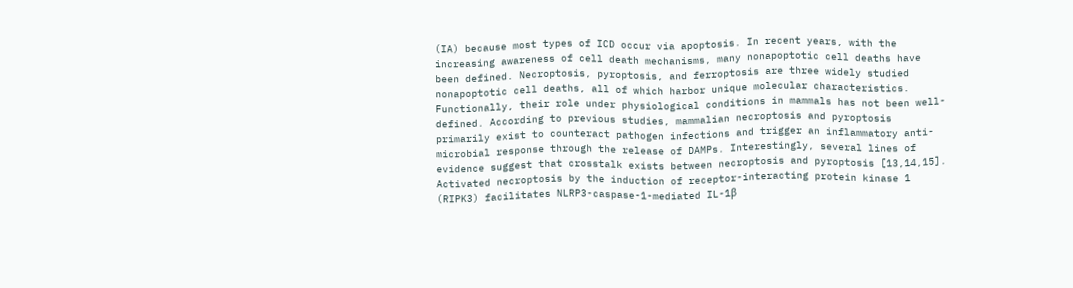(IA) because most types of ICD occur via apoptosis. In recent years, with the increasing awareness of cell death mechanisms, many nonapoptotic cell deaths have been defined. Necroptosis, pyroptosis, and ferroptosis are three widely studied nonapoptotic cell deaths, all of which harbor unique molecular characteristics. Functionally, their role under physiological conditions in mammals has not been well-defined. According to previous studies, mammalian necroptosis and pyroptosis primarily exist to counteract pathogen infections and trigger an inflammatory anti-microbial response through the release of DAMPs. Interestingly, several lines of evidence suggest that crosstalk exists between necroptosis and pyroptosis [13,14,15]. Activated necroptosis by the induction of receptor-interacting protein kinase 1 (RIPK3) facilitates NLRP3-caspase-1-mediated IL-1β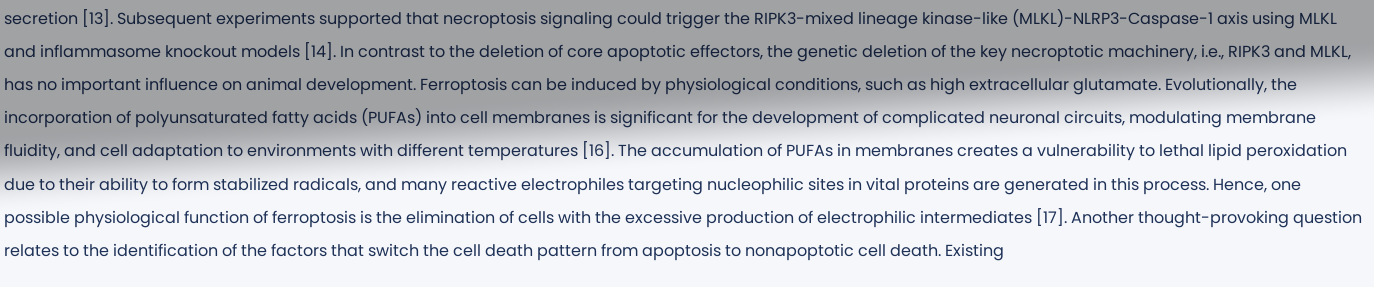secretion [13]. Subsequent experiments supported that necroptosis signaling could trigger the RIPK3-mixed lineage kinase-like (MLKL)-NLRP3-Caspase-1 axis using MLKL and inflammasome knockout models [14]. In contrast to the deletion of core apoptotic effectors, the genetic deletion of the key necroptotic machinery, i.e., RIPK3 and MLKL, has no important influence on animal development. Ferroptosis can be induced by physiological conditions, such as high extracellular glutamate. Evolutionally, the incorporation of polyunsaturated fatty acids (PUFAs) into cell membranes is significant for the development of complicated neuronal circuits, modulating membrane fluidity, and cell adaptation to environments with different temperatures [16]. The accumulation of PUFAs in membranes creates a vulnerability to lethal lipid peroxidation due to their ability to form stabilized radicals, and many reactive electrophiles targeting nucleophilic sites in vital proteins are generated in this process. Hence, one possible physiological function of ferroptosis is the elimination of cells with the excessive production of electrophilic intermediates [17]. Another thought-provoking question relates to the identification of the factors that switch the cell death pattern from apoptosis to nonapoptotic cell death. Existing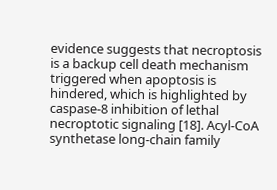evidence suggests that necroptosis is a backup cell death mechanism triggered when apoptosis is hindered, which is highlighted by caspase-8 inhibition of lethal necroptotic signaling [18]. Acyl-CoA synthetase long-chain family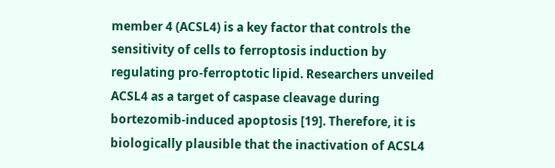member 4 (ACSL4) is a key factor that controls the sensitivity of cells to ferroptosis induction by regulating pro-ferroptotic lipid. Researchers unveiled ACSL4 as a target of caspase cleavage during bortezomib-induced apoptosis [19]. Therefore, it is biologically plausible that the inactivation of ACSL4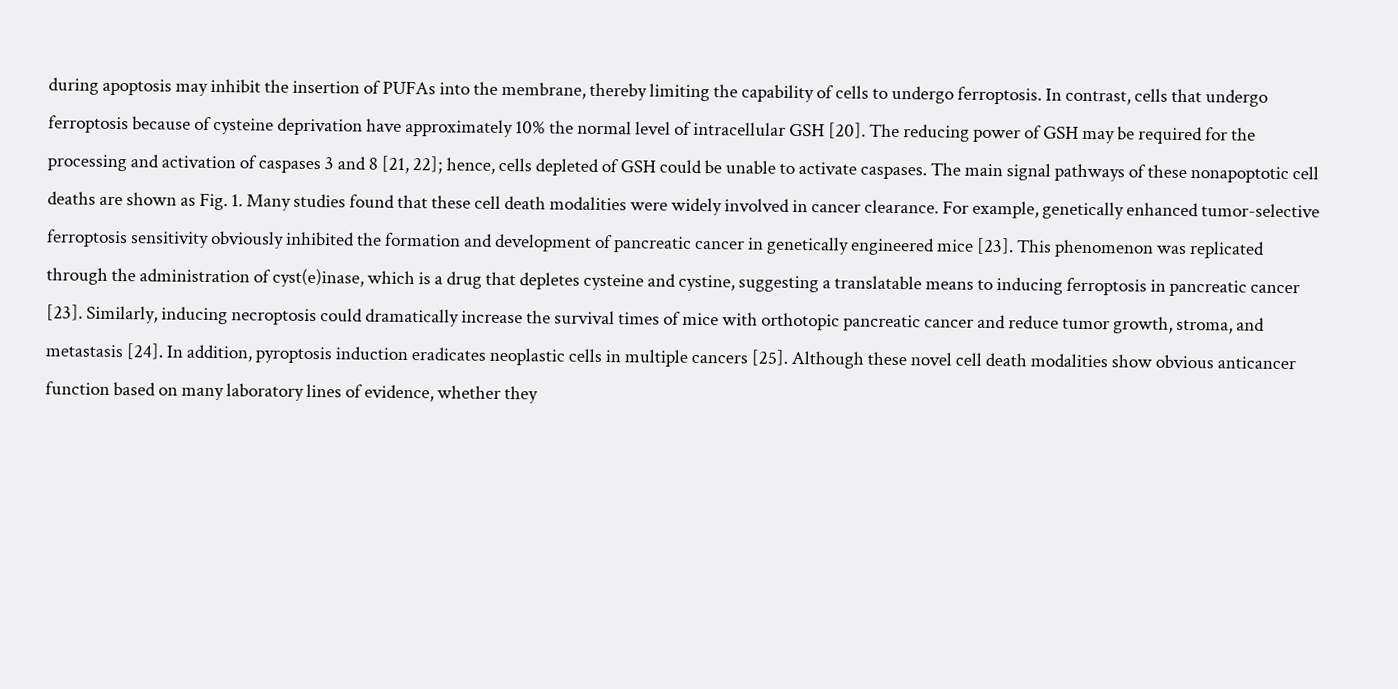during apoptosis may inhibit the insertion of PUFAs into the membrane, thereby limiting the capability of cells to undergo ferroptosis. In contrast, cells that undergo ferroptosis because of cysteine deprivation have approximately 10% the normal level of intracellular GSH [20]. The reducing power of GSH may be required for the processing and activation of caspases 3 and 8 [21, 22]; hence, cells depleted of GSH could be unable to activate caspases. The main signal pathways of these nonapoptotic cell deaths are shown as Fig. 1. Many studies found that these cell death modalities were widely involved in cancer clearance. For example, genetically enhanced tumor-selective ferroptosis sensitivity obviously inhibited the formation and development of pancreatic cancer in genetically engineered mice [23]. This phenomenon was replicated through the administration of cyst(e)inase, which is a drug that depletes cysteine and cystine, suggesting a translatable means to inducing ferroptosis in pancreatic cancer [23]. Similarly, inducing necroptosis could dramatically increase the survival times of mice with orthotopic pancreatic cancer and reduce tumor growth, stroma, and metastasis [24]. In addition, pyroptosis induction eradicates neoplastic cells in multiple cancers [25]. Although these novel cell death modalities show obvious anticancer function based on many laboratory lines of evidence, whether they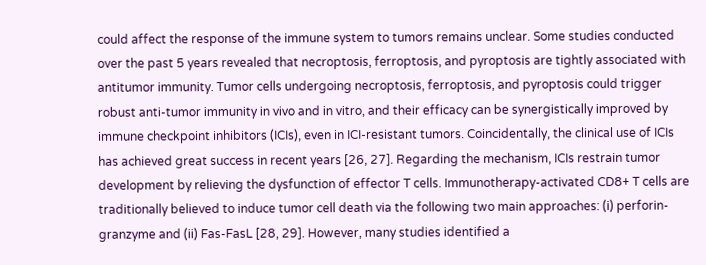could affect the response of the immune system to tumors remains unclear. Some studies conducted over the past 5 years revealed that necroptosis, ferroptosis, and pyroptosis are tightly associated with antitumor immunity. Tumor cells undergoing necroptosis, ferroptosis, and pyroptosis could trigger robust anti-tumor immunity in vivo and in vitro, and their efficacy can be synergistically improved by immune checkpoint inhibitors (ICIs), even in ICI-resistant tumors. Coincidentally, the clinical use of ICIs has achieved great success in recent years [26, 27]. Regarding the mechanism, ICIs restrain tumor development by relieving the dysfunction of effector T cells. Immunotherapy-activated CD8+ T cells are traditionally believed to induce tumor cell death via the following two main approaches: (i) perforin-granzyme and (ii) Fas-FasL [28, 29]. However, many studies identified a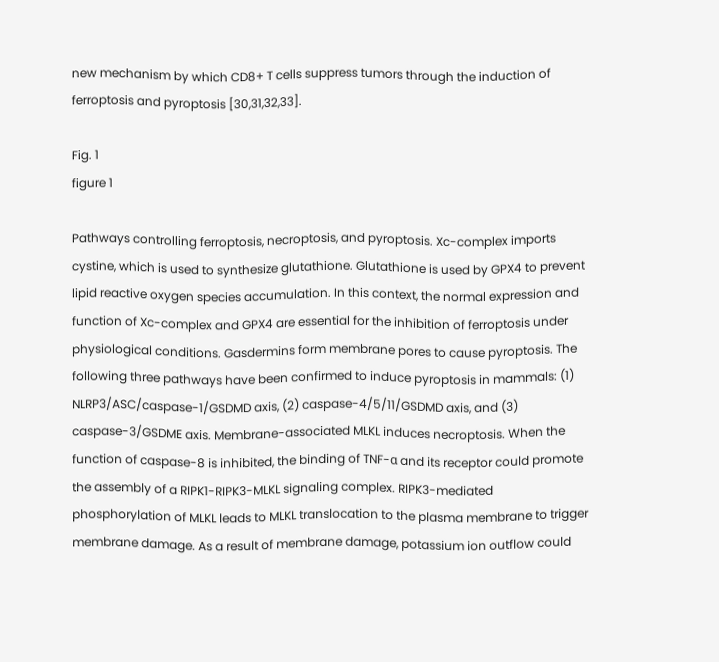new mechanism by which CD8+ T cells suppress tumors through the induction of ferroptosis and pyroptosis [30,31,32,33].

Fig. 1
figure 1

Pathways controlling ferroptosis, necroptosis, and pyroptosis. Xc-complex imports cystine, which is used to synthesize glutathione. Glutathione is used by GPX4 to prevent lipid reactive oxygen species accumulation. In this context, the normal expression and function of Xc-complex and GPX4 are essential for the inhibition of ferroptosis under physiological conditions. Gasdermins form membrane pores to cause pyroptosis. The following three pathways have been confirmed to induce pyroptosis in mammals: (1) NLRP3/ASC/caspase-1/GSDMD axis, (2) caspase-4/5/11/GSDMD axis, and (3) caspase-3/GSDME axis. Membrane-associated MLKL induces necroptosis. When the function of caspase-8 is inhibited, the binding of TNF-α and its receptor could promote the assembly of a RIPK1-RIPK3-MLKL signaling complex. RIPK3-mediated phosphorylation of MLKL leads to MLKL translocation to the plasma membrane to trigger membrane damage. As a result of membrane damage, potassium ion outflow could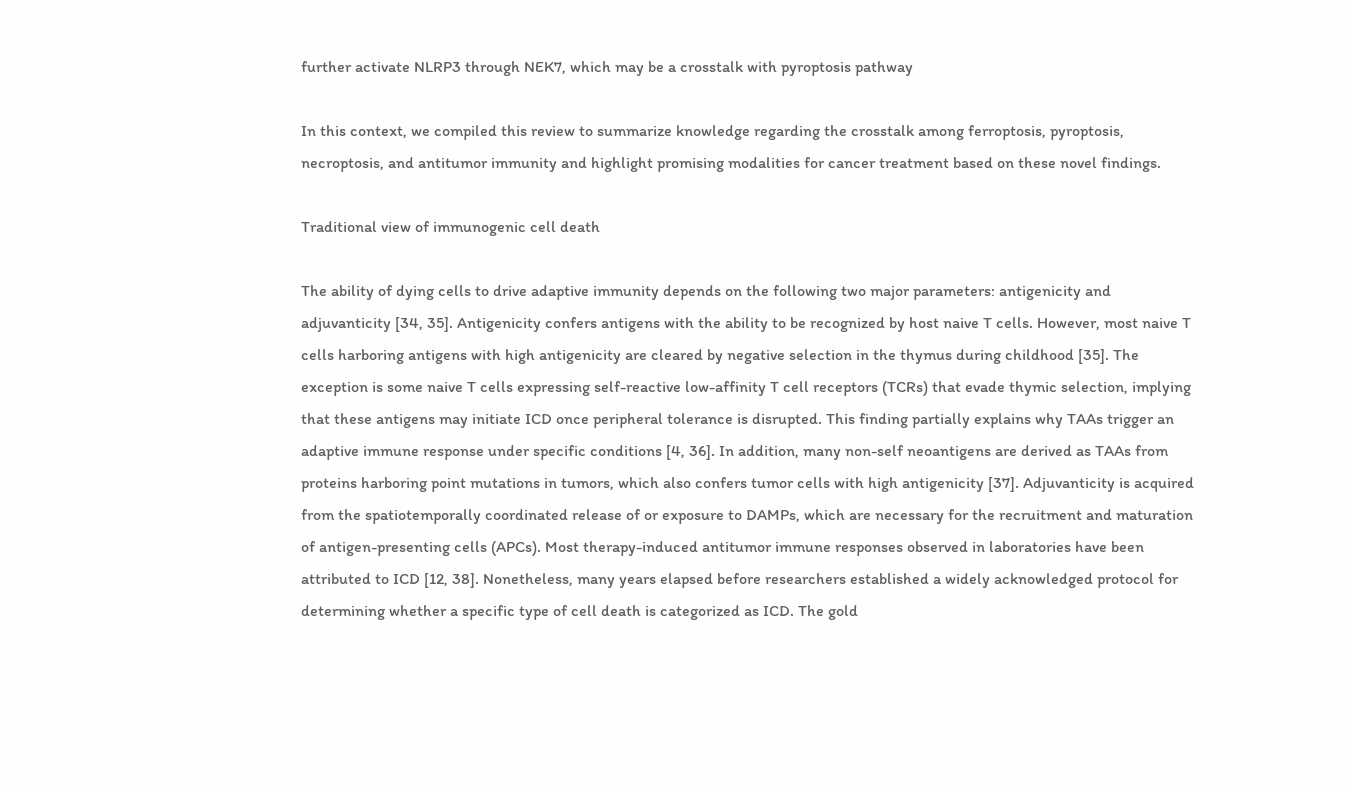further activate NLRP3 through NEK7, which may be a crosstalk with pyroptosis pathway

In this context, we compiled this review to summarize knowledge regarding the crosstalk among ferroptosis, pyroptosis, necroptosis, and antitumor immunity and highlight promising modalities for cancer treatment based on these novel findings.

Traditional view of immunogenic cell death

The ability of dying cells to drive adaptive immunity depends on the following two major parameters: antigenicity and adjuvanticity [34, 35]. Antigenicity confers antigens with the ability to be recognized by host naive T cells. However, most naive T cells harboring antigens with high antigenicity are cleared by negative selection in the thymus during childhood [35]. The exception is some naive T cells expressing self-reactive low-affinity T cell receptors (TCRs) that evade thymic selection, implying that these antigens may initiate ICD once peripheral tolerance is disrupted. This finding partially explains why TAAs trigger an adaptive immune response under specific conditions [4, 36]. In addition, many non-self neoantigens are derived as TAAs from proteins harboring point mutations in tumors, which also confers tumor cells with high antigenicity [37]. Adjuvanticity is acquired from the spatiotemporally coordinated release of or exposure to DAMPs, which are necessary for the recruitment and maturation of antigen-presenting cells (APCs). Most therapy-induced antitumor immune responses observed in laboratories have been attributed to ICD [12, 38]. Nonetheless, many years elapsed before researchers established a widely acknowledged protocol for determining whether a specific type of cell death is categorized as ICD. The gold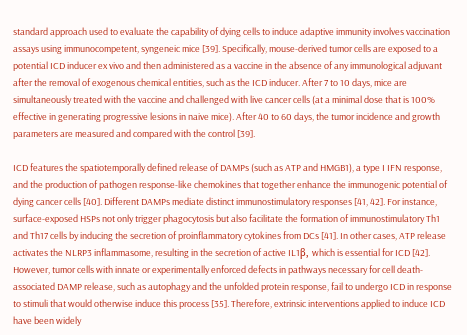standard approach used to evaluate the capability of dying cells to induce adaptive immunity involves vaccination assays using immunocompetent, syngeneic mice [39]. Specifically, mouse-derived tumor cells are exposed to a potential ICD inducer ex vivo and then administered as a vaccine in the absence of any immunological adjuvant after the removal of exogenous chemical entities, such as the ICD inducer. After 7 to 10 days, mice are simultaneously treated with the vaccine and challenged with live cancer cells (at a minimal dose that is 100% effective in generating progressive lesions in naive mice). After 40 to 60 days, the tumor incidence and growth parameters are measured and compared with the control [39].

ICD features the spatiotemporally defined release of DAMPs (such as ATP and HMGB1), a type I IFN response, and the production of pathogen response-like chemokines that together enhance the immunogenic potential of dying cancer cells [40]. Different DAMPs mediate distinct immunostimulatory responses [41, 42]. For instance, surface-exposed HSPs not only trigger phagocytosis but also facilitate the formation of immunostimulatory Th1 and Th17 cells by inducing the secretion of proinflammatory cytokines from DCs [41]. In other cases, ATP release activates the NLRP3 inflammasome, resulting in the secretion of active IL1β, which is essential for ICD [42]. However, tumor cells with innate or experimentally enforced defects in pathways necessary for cell death-associated DAMP release, such as autophagy and the unfolded protein response, fail to undergo ICD in response to stimuli that would otherwise induce this process [35]. Therefore, extrinsic interventions applied to induce ICD have been widely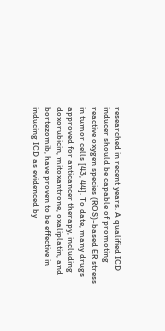researched in recent years. A qualified ICD inducer should be capable of promoting reactive oxygen species (ROS)-based ER stress in tumor cells [43, 44]. To date, many drugs approved for anticancer therapy, including doxorubicin, mitoxantrone, oxaliplatin, and bortezomib, have proven to be effective in inducing ICD as evidenced by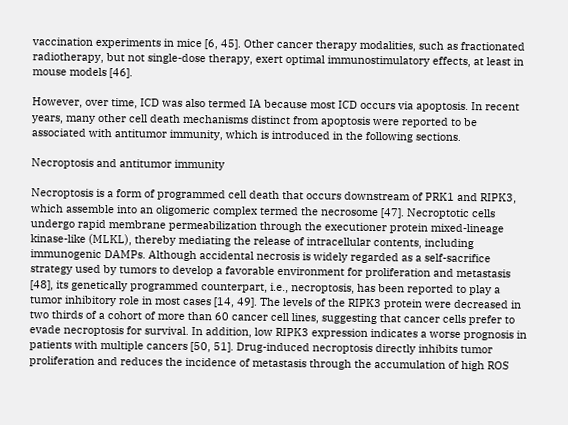vaccination experiments in mice [6, 45]. Other cancer therapy modalities, such as fractionated radiotherapy, but not single-dose therapy, exert optimal immunostimulatory effects, at least in mouse models [46].

However, over time, ICD was also termed IA because most ICD occurs via apoptosis. In recent years, many other cell death mechanisms distinct from apoptosis were reported to be associated with antitumor immunity, which is introduced in the following sections.

Necroptosis and antitumor immunity

Necroptosis is a form of programmed cell death that occurs downstream of PRK1 and RIPK3, which assemble into an oligomeric complex termed the necrosome [47]. Necroptotic cells undergo rapid membrane permeabilization through the executioner protein mixed-lineage kinase-like (MLKL), thereby mediating the release of intracellular contents, including immunogenic DAMPs. Although accidental necrosis is widely regarded as a self-sacrifice strategy used by tumors to develop a favorable environment for proliferation and metastasis [48], its genetically programmed counterpart, i.e., necroptosis, has been reported to play a tumor inhibitory role in most cases [14, 49]. The levels of the RIPK3 protein were decreased in two thirds of a cohort of more than 60 cancer cell lines, suggesting that cancer cells prefer to evade necroptosis for survival. In addition, low RIPK3 expression indicates a worse prognosis in patients with multiple cancers [50, 51]. Drug-induced necroptosis directly inhibits tumor proliferation and reduces the incidence of metastasis through the accumulation of high ROS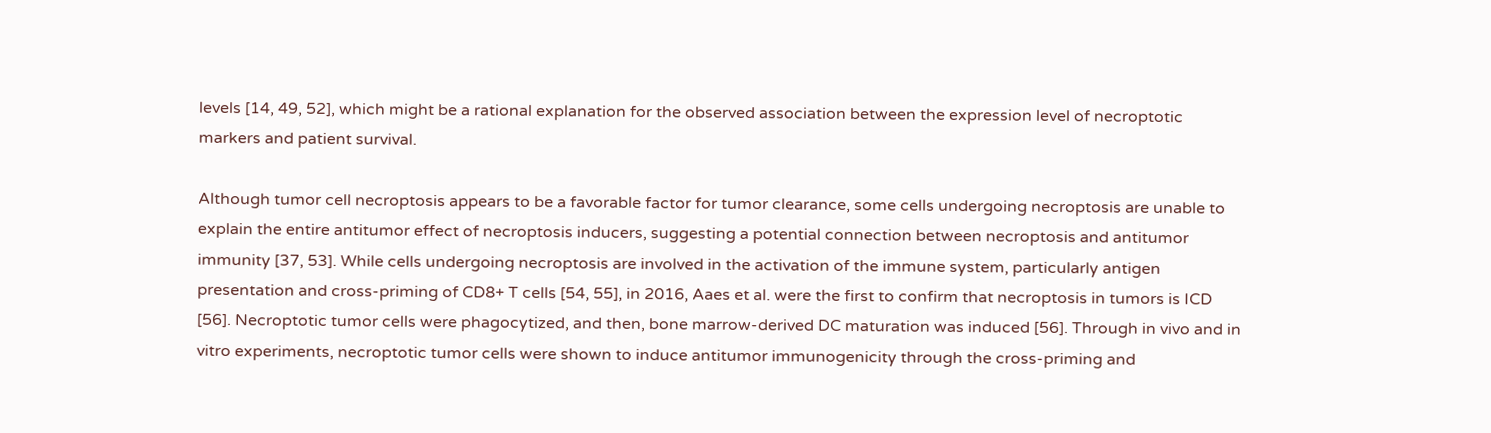levels [14, 49, 52], which might be a rational explanation for the observed association between the expression level of necroptotic markers and patient survival.

Although tumor cell necroptosis appears to be a favorable factor for tumor clearance, some cells undergoing necroptosis are unable to explain the entire antitumor effect of necroptosis inducers, suggesting a potential connection between necroptosis and antitumor immunity [37, 53]. While cells undergoing necroptosis are involved in the activation of the immune system, particularly antigen presentation and cross-priming of CD8+ T cells [54, 55], in 2016, Aaes et al. were the first to confirm that necroptosis in tumors is ICD [56]. Necroptotic tumor cells were phagocytized, and then, bone marrow-derived DC maturation was induced [56]. Through in vivo and in vitro experiments, necroptotic tumor cells were shown to induce antitumor immunogenicity through the cross-priming and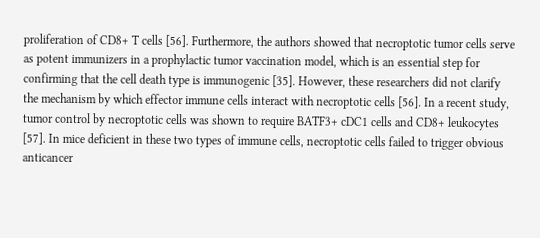proliferation of CD8+ T cells [56]. Furthermore, the authors showed that necroptotic tumor cells serve as potent immunizers in a prophylactic tumor vaccination model, which is an essential step for confirming that the cell death type is immunogenic [35]. However, these researchers did not clarify the mechanism by which effector immune cells interact with necroptotic cells [56]. In a recent study, tumor control by necroptotic cells was shown to require BATF3+ cDC1 cells and CD8+ leukocytes [57]. In mice deficient in these two types of immune cells, necroptotic cells failed to trigger obvious anticancer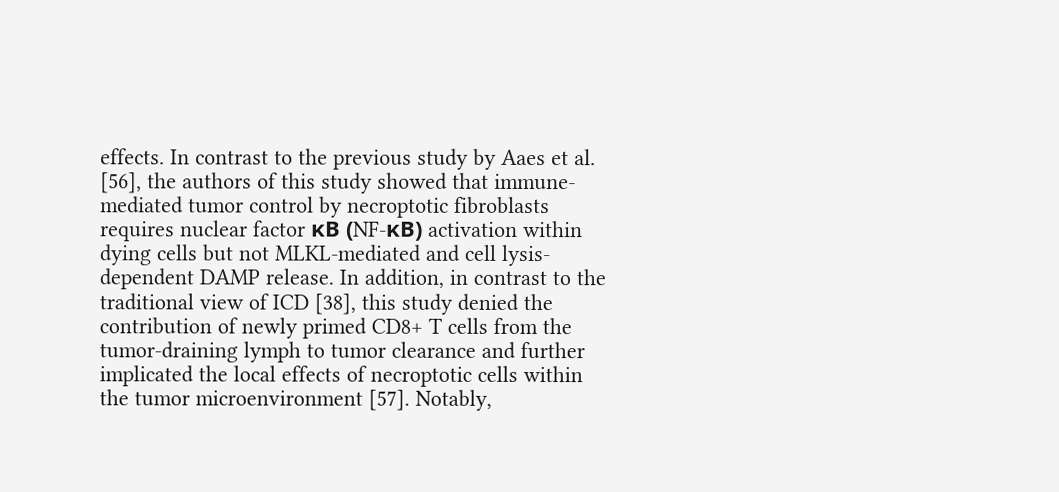effects. In contrast to the previous study by Aaes et al. [56], the authors of this study showed that immune-mediated tumor control by necroptotic fibroblasts requires nuclear factor κB (NF-κB) activation within dying cells but not MLKL-mediated and cell lysis-dependent DAMP release. In addition, in contrast to the traditional view of ICD [38], this study denied the contribution of newly primed CD8+ T cells from the tumor-draining lymph to tumor clearance and further implicated the local effects of necroptotic cells within the tumor microenvironment [57]. Notably,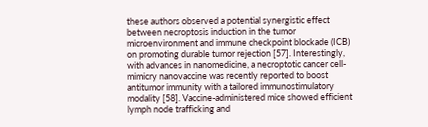these authors observed a potential synergistic effect between necroptosis induction in the tumor microenvironment and immune checkpoint blockade (ICB) on promoting durable tumor rejection [57]. Interestingly, with advances in nanomedicine, a necroptotic cancer cell-mimicry nanovaccine was recently reported to boost antitumor immunity with a tailored immunostimulatory modality [58]. Vaccine-administered mice showed efficient lymph node trafficking and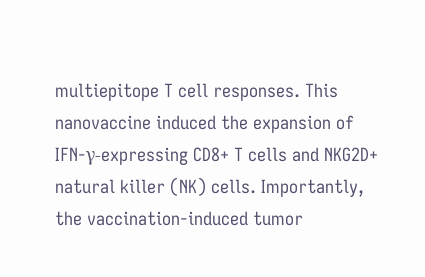multiepitope T cell responses. This nanovaccine induced the expansion of IFN-γ-expressing CD8+ T cells and NKG2D+ natural killer (NK) cells. Importantly, the vaccination-induced tumor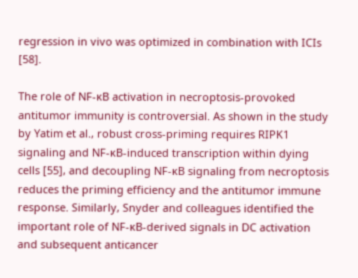regression in vivo was optimized in combination with ICIs [58].

The role of NF-κB activation in necroptosis-provoked antitumor immunity is controversial. As shown in the study by Yatim et al., robust cross-priming requires RIPK1 signaling and NF-κB-induced transcription within dying cells [55], and decoupling NF-κB signaling from necroptosis reduces the priming efficiency and the antitumor immune response. Similarly, Snyder and colleagues identified the important role of NF-κB-derived signals in DC activation and subsequent anticancer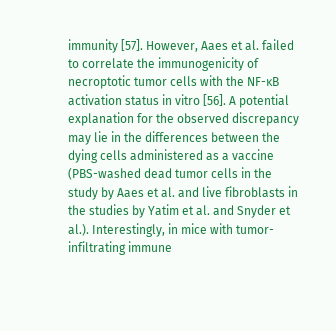immunity [57]. However, Aaes et al. failed to correlate the immunogenicity of necroptotic tumor cells with the NF-κB activation status in vitro [56]. A potential explanation for the observed discrepancy may lie in the differences between the dying cells administered as a vaccine (PBS-washed dead tumor cells in the study by Aaes et al. and live fibroblasts in the studies by Yatim et al. and Snyder et al.). Interestingly, in mice with tumor-infiltrating immune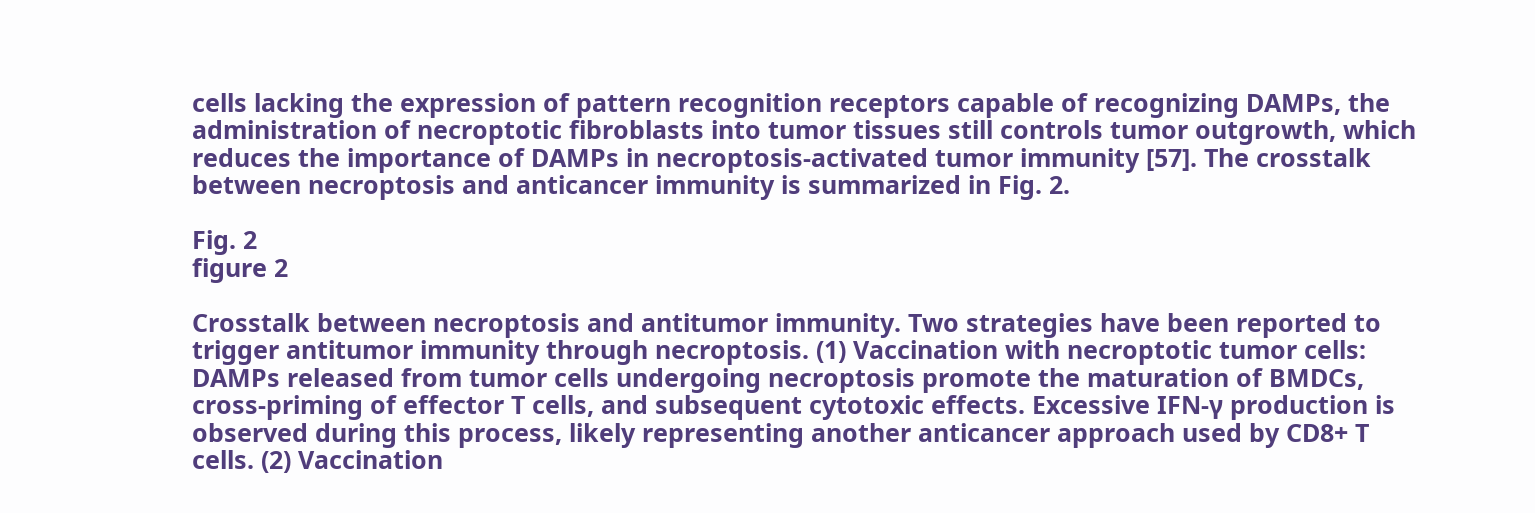cells lacking the expression of pattern recognition receptors capable of recognizing DAMPs, the administration of necroptotic fibroblasts into tumor tissues still controls tumor outgrowth, which reduces the importance of DAMPs in necroptosis-activated tumor immunity [57]. The crosstalk between necroptosis and anticancer immunity is summarized in Fig. 2.

Fig. 2
figure 2

Crosstalk between necroptosis and antitumor immunity. Two strategies have been reported to trigger antitumor immunity through necroptosis. (1) Vaccination with necroptotic tumor cells: DAMPs released from tumor cells undergoing necroptosis promote the maturation of BMDCs, cross-priming of effector T cells, and subsequent cytotoxic effects. Excessive IFN-γ production is observed during this process, likely representing another anticancer approach used by CD8+ T cells. (2) Vaccination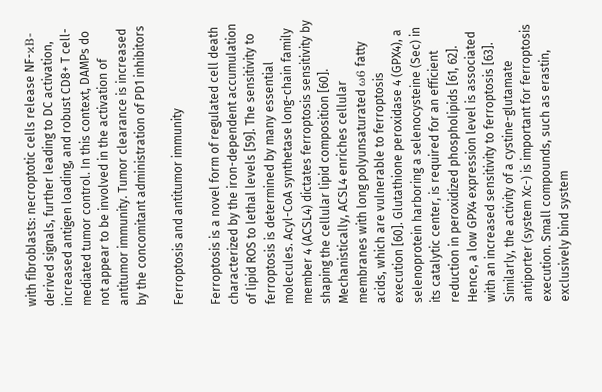with fibroblasts: necroptotic cells release NF-κB-derived signals, further leading to DC activation, increased antigen loading, and robust CD8+ T cell-mediated tumor control. In this context, DAMPs do not appear to be involved in the activation of antitumor immunity. Tumor clearance is increased by the concomitant administration of PD1 inhibitors

Ferroptosis and antitumor immunity

Ferroptosis is a novel form of regulated cell death characterized by the iron-dependent accumulation of lipid ROS to lethal levels [59]. The sensitivity to ferroptosis is determined by many essential molecules. Acyl-CoA synthetase long-chain family member 4 (ACSL4) dictates ferroptosis sensitivity by shaping the cellular lipid composition [60]. Mechanistically, ACSL4 enriches cellular membranes with long polyunsaturated ω6 fatty acids, which are vulnerable to ferroptosis execution [60]. Glutathione peroxidase 4 (GPX4), a selenoprotein harboring a selenocysteine (Sec) in its catalytic center, is required for an efficient reduction in peroxidized phospholipids [61, 62]. Hence, a low GPX4 expression level is associated with an increased sensitivity to ferroptosis [63]. Similarly, the activity of a cystine-glutamate antiporter (system Xc-) is important for ferroptosis execution. Small compounds, such as erastin, exclusively bind system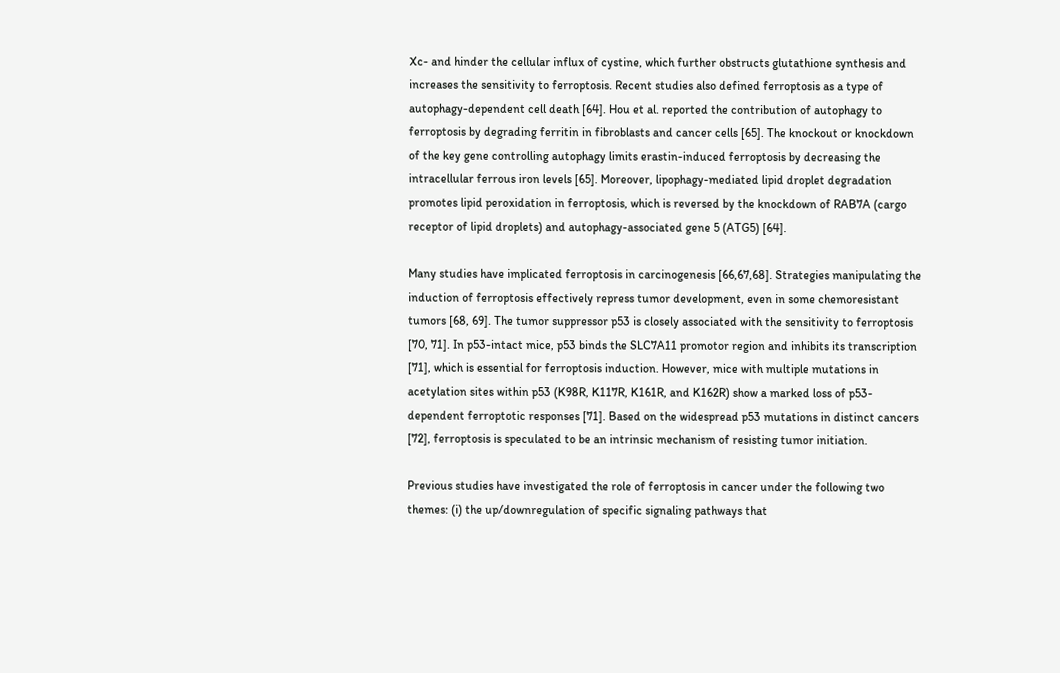Xc- and hinder the cellular influx of cystine, which further obstructs glutathione synthesis and increases the sensitivity to ferroptosis. Recent studies also defined ferroptosis as a type of autophagy-dependent cell death [64]. Hou et al. reported the contribution of autophagy to ferroptosis by degrading ferritin in fibroblasts and cancer cells [65]. The knockout or knockdown of the key gene controlling autophagy limits erastin-induced ferroptosis by decreasing the intracellular ferrous iron levels [65]. Moreover, lipophagy-mediated lipid droplet degradation promotes lipid peroxidation in ferroptosis, which is reversed by the knockdown of RAB7A (cargo receptor of lipid droplets) and autophagy-associated gene 5 (ATG5) [64].

Many studies have implicated ferroptosis in carcinogenesis [66,67,68]. Strategies manipulating the induction of ferroptosis effectively repress tumor development, even in some chemoresistant tumors [68, 69]. The tumor suppressor p53 is closely associated with the sensitivity to ferroptosis [70, 71]. In p53-intact mice, p53 binds the SLC7A11 promotor region and inhibits its transcription [71], which is essential for ferroptosis induction. However, mice with multiple mutations in acetylation sites within p53 (K98R, K117R, K161R, and K162R) show a marked loss of p53-dependent ferroptotic responses [71]. Based on the widespread p53 mutations in distinct cancers [72], ferroptosis is speculated to be an intrinsic mechanism of resisting tumor initiation.

Previous studies have investigated the role of ferroptosis in cancer under the following two themes: (i) the up/downregulation of specific signaling pathways that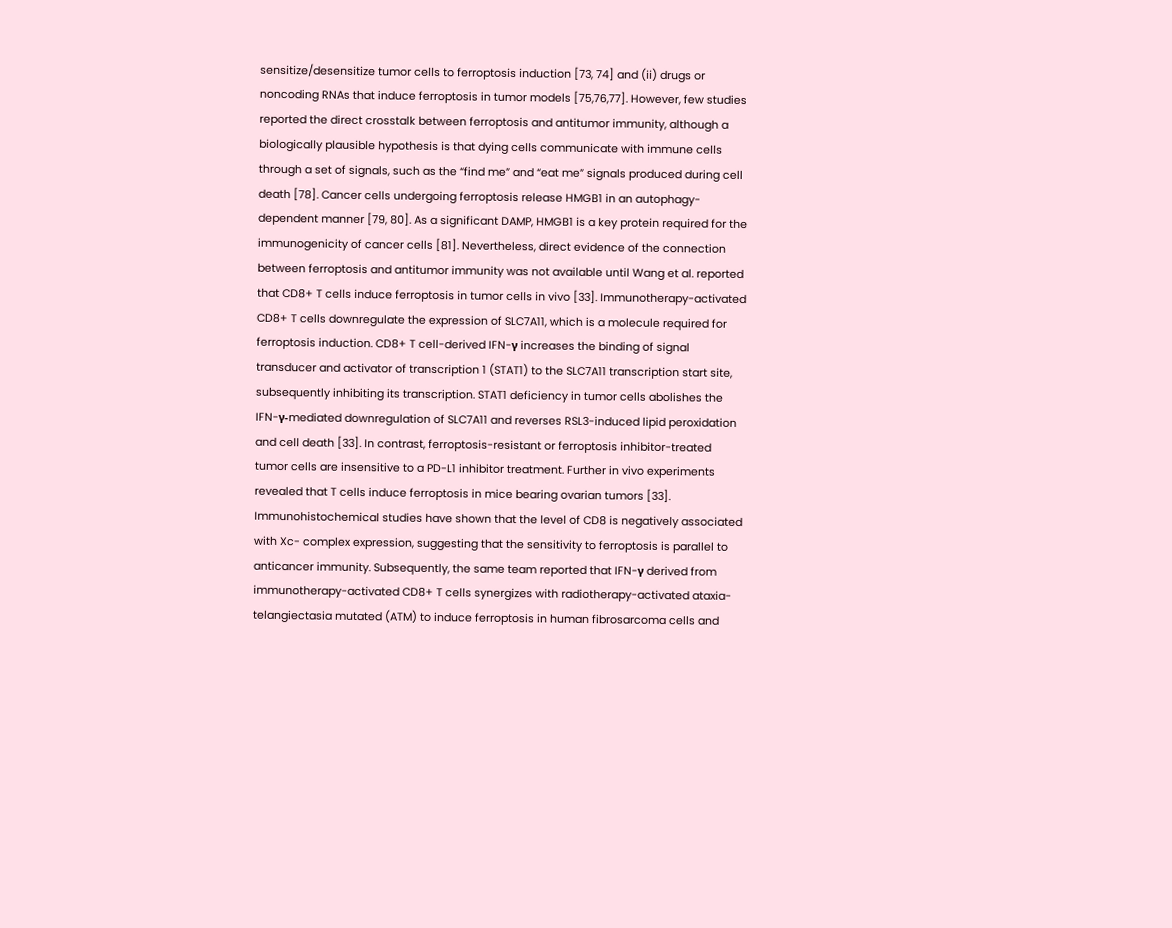sensitize/desensitize tumor cells to ferroptosis induction [73, 74] and (ii) drugs or noncoding RNAs that induce ferroptosis in tumor models [75,76,77]. However, few studies reported the direct crosstalk between ferroptosis and antitumor immunity, although a biologically plausible hypothesis is that dying cells communicate with immune cells through a set of signals, such as the “find me” and “eat me” signals produced during cell death [78]. Cancer cells undergoing ferroptosis release HMGB1 in an autophagy-dependent manner [79, 80]. As a significant DAMP, HMGB1 is a key protein required for the immunogenicity of cancer cells [81]. Nevertheless, direct evidence of the connection between ferroptosis and antitumor immunity was not available until Wang et al. reported that CD8+ T cells induce ferroptosis in tumor cells in vivo [33]. Immunotherapy-activated CD8+ T cells downregulate the expression of SLC7A11, which is a molecule required for ferroptosis induction. CD8+ T cell-derived IFN-γ increases the binding of signal transducer and activator of transcription 1 (STAT1) to the SLC7A11 transcription start site, subsequently inhibiting its transcription. STAT1 deficiency in tumor cells abolishes the IFN-γ-mediated downregulation of SLC7A11 and reverses RSL3-induced lipid peroxidation and cell death [33]. In contrast, ferroptosis-resistant or ferroptosis inhibitor-treated tumor cells are insensitive to a PD-L1 inhibitor treatment. Further in vivo experiments revealed that T cells induce ferroptosis in mice bearing ovarian tumors [33]. Immunohistochemical studies have shown that the level of CD8 is negatively associated with Xc- complex expression, suggesting that the sensitivity to ferroptosis is parallel to anticancer immunity. Subsequently, the same team reported that IFN-γ derived from immunotherapy-activated CD8+ T cells synergizes with radiotherapy-activated ataxia-telangiectasia mutated (ATM) to induce ferroptosis in human fibrosarcoma cells and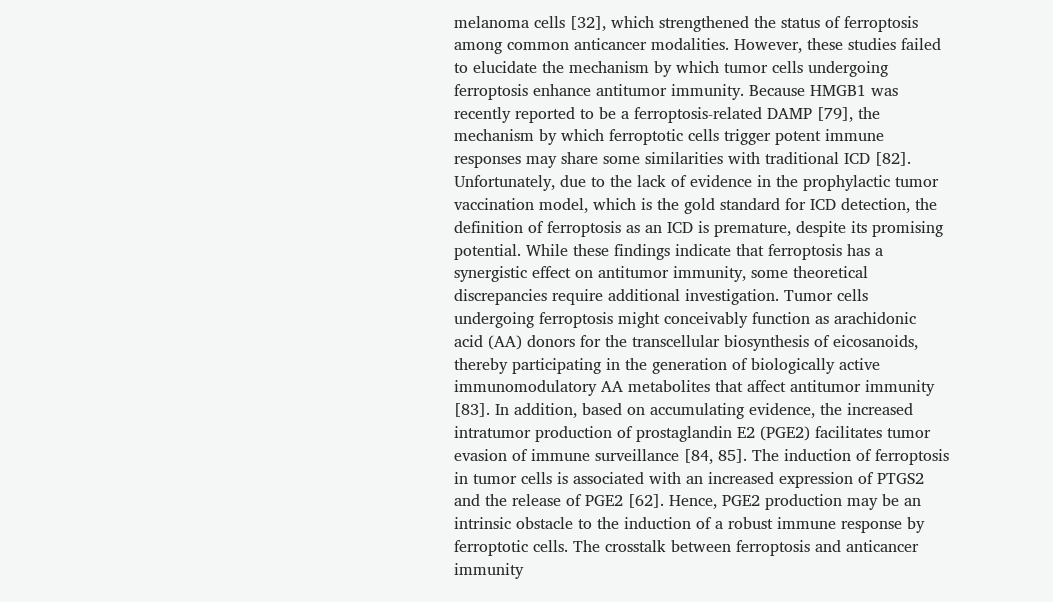melanoma cells [32], which strengthened the status of ferroptosis among common anticancer modalities. However, these studies failed to elucidate the mechanism by which tumor cells undergoing ferroptosis enhance antitumor immunity. Because HMGB1 was recently reported to be a ferroptosis-related DAMP [79], the mechanism by which ferroptotic cells trigger potent immune responses may share some similarities with traditional ICD [82]. Unfortunately, due to the lack of evidence in the prophylactic tumor vaccination model, which is the gold standard for ICD detection, the definition of ferroptosis as an ICD is premature, despite its promising potential. While these findings indicate that ferroptosis has a synergistic effect on antitumor immunity, some theoretical discrepancies require additional investigation. Tumor cells undergoing ferroptosis might conceivably function as arachidonic acid (AA) donors for the transcellular biosynthesis of eicosanoids, thereby participating in the generation of biologically active immunomodulatory AA metabolites that affect antitumor immunity [83]. In addition, based on accumulating evidence, the increased intratumor production of prostaglandin E2 (PGE2) facilitates tumor evasion of immune surveillance [84, 85]. The induction of ferroptosis in tumor cells is associated with an increased expression of PTGS2 and the release of PGE2 [62]. Hence, PGE2 production may be an intrinsic obstacle to the induction of a robust immune response by ferroptotic cells. The crosstalk between ferroptosis and anticancer immunity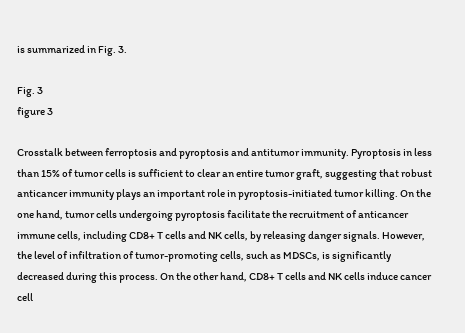is summarized in Fig. 3.

Fig. 3
figure 3

Crosstalk between ferroptosis and pyroptosis and antitumor immunity. Pyroptosis in less than 15% of tumor cells is sufficient to clear an entire tumor graft, suggesting that robust anticancer immunity plays an important role in pyroptosis-initiated tumor killing. On the one hand, tumor cells undergoing pyroptosis facilitate the recruitment of anticancer immune cells, including CD8+ T cells and NK cells, by releasing danger signals. However, the level of infiltration of tumor-promoting cells, such as MDSCs, is significantly decreased during this process. On the other hand, CD8+ T cells and NK cells induce cancer cell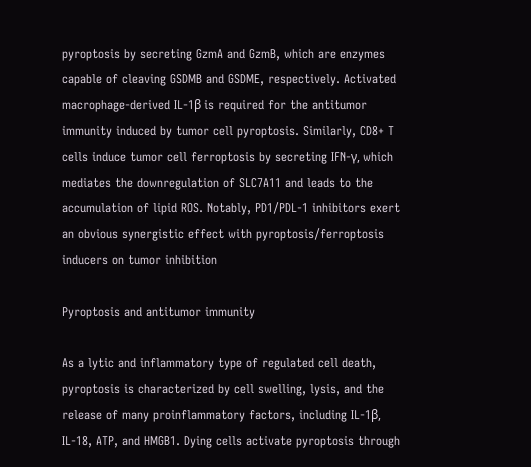pyroptosis by secreting GzmA and GzmB, which are enzymes capable of cleaving GSDMB and GSDME, respectively. Activated macrophage-derived IL-1β is required for the antitumor immunity induced by tumor cell pyroptosis. Similarly, CD8+ T cells induce tumor cell ferroptosis by secreting IFN-γ, which mediates the downregulation of SLC7A11 and leads to the accumulation of lipid ROS. Notably, PD1/PDL-1 inhibitors exert an obvious synergistic effect with pyroptosis/ferroptosis inducers on tumor inhibition

Pyroptosis and antitumor immunity

As a lytic and inflammatory type of regulated cell death, pyroptosis is characterized by cell swelling, lysis, and the release of many proinflammatory factors, including IL-1β, IL-18, ATP, and HMGB1. Dying cells activate pyroptosis through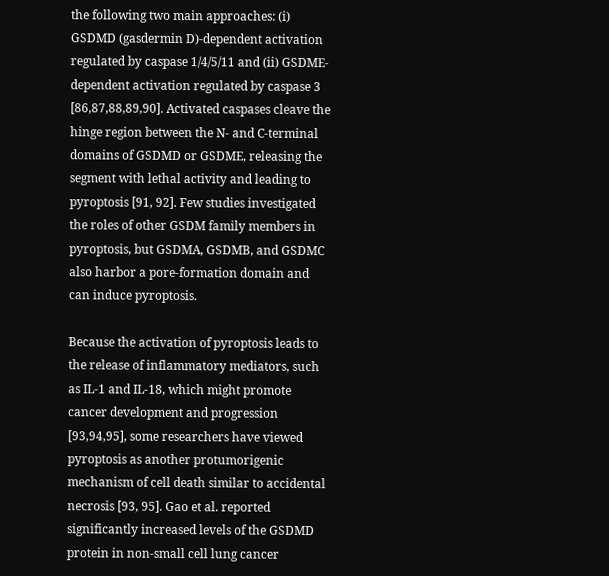the following two main approaches: (i) GSDMD (gasdermin D)-dependent activation regulated by caspase 1/4/5/11 and (ii) GSDME-dependent activation regulated by caspase 3 [86,87,88,89,90]. Activated caspases cleave the hinge region between the N- and C-terminal domains of GSDMD or GSDME, releasing the segment with lethal activity and leading to pyroptosis [91, 92]. Few studies investigated the roles of other GSDM family members in pyroptosis, but GSDMA, GSDMB, and GSDMC also harbor a pore-formation domain and can induce pyroptosis.

Because the activation of pyroptosis leads to the release of inflammatory mediators, such as IL-1 and IL-18, which might promote cancer development and progression [93,94,95], some researchers have viewed pyroptosis as another protumorigenic mechanism of cell death similar to accidental necrosis [93, 95]. Gao et al. reported significantly increased levels of the GSDMD protein in non-small cell lung cancer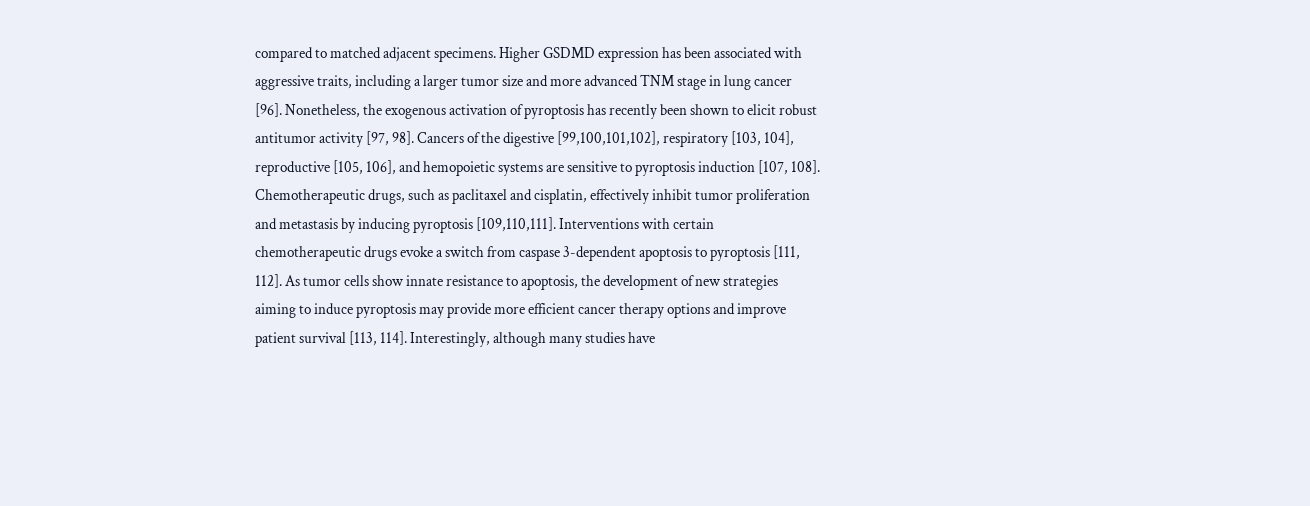compared to matched adjacent specimens. Higher GSDMD expression has been associated with aggressive traits, including a larger tumor size and more advanced TNM stage in lung cancer [96]. Nonetheless, the exogenous activation of pyroptosis has recently been shown to elicit robust antitumor activity [97, 98]. Cancers of the digestive [99,100,101,102], respiratory [103, 104], reproductive [105, 106], and hemopoietic systems are sensitive to pyroptosis induction [107, 108]. Chemotherapeutic drugs, such as paclitaxel and cisplatin, effectively inhibit tumor proliferation and metastasis by inducing pyroptosis [109,110,111]. Interventions with certain chemotherapeutic drugs evoke a switch from caspase 3-dependent apoptosis to pyroptosis [111, 112]. As tumor cells show innate resistance to apoptosis, the development of new strategies aiming to induce pyroptosis may provide more efficient cancer therapy options and improve patient survival [113, 114]. Interestingly, although many studies have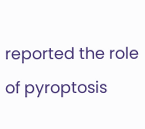reported the role of pyroptosis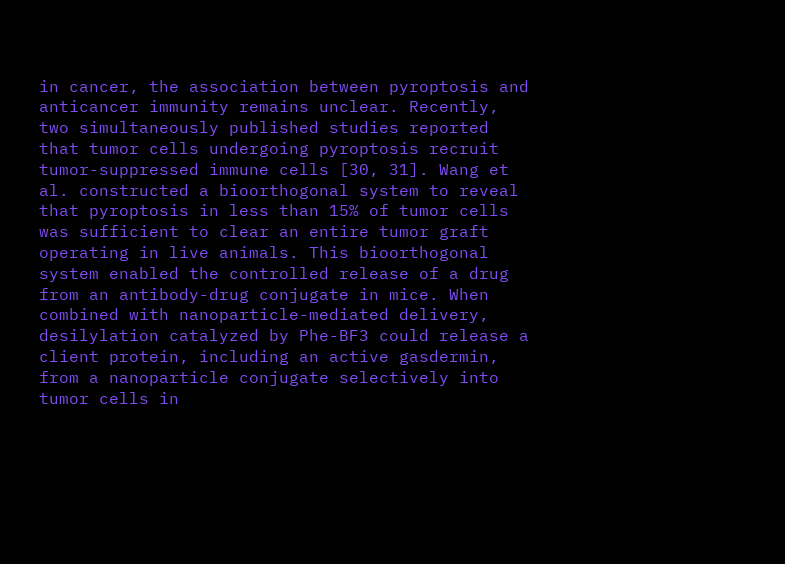in cancer, the association between pyroptosis and anticancer immunity remains unclear. Recently, two simultaneously published studies reported that tumor cells undergoing pyroptosis recruit tumor-suppressed immune cells [30, 31]. Wang et al. constructed a bioorthogonal system to reveal that pyroptosis in less than 15% of tumor cells was sufficient to clear an entire tumor graft operating in live animals. This bioorthogonal system enabled the controlled release of a drug from an antibody-drug conjugate in mice. When combined with nanoparticle-mediated delivery, desilylation catalyzed by Phe-BF3 could release a client protein, including an active gasdermin, from a nanoparticle conjugate selectively into tumor cells in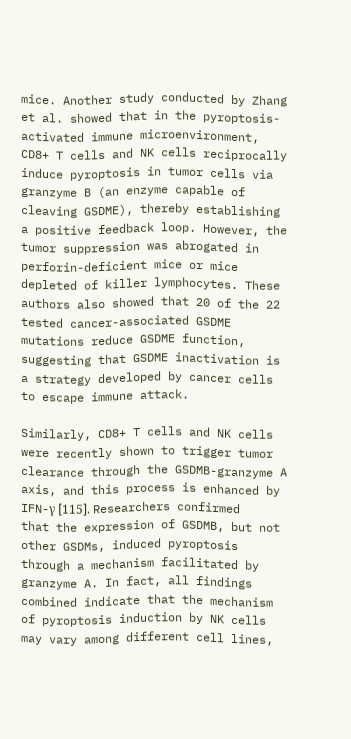mice. Another study conducted by Zhang et al. showed that in the pyroptosis-activated immune microenvironment, CD8+ T cells and NK cells reciprocally induce pyroptosis in tumor cells via granzyme B (an enzyme capable of cleaving GSDME), thereby establishing a positive feedback loop. However, the tumor suppression was abrogated in perforin-deficient mice or mice depleted of killer lymphocytes. These authors also showed that 20 of the 22 tested cancer-associated GSDME mutations reduce GSDME function, suggesting that GSDME inactivation is a strategy developed by cancer cells to escape immune attack.

Similarly, CD8+ T cells and NK cells were recently shown to trigger tumor clearance through the GSDMB-granzyme A axis, and this process is enhanced by IFN-γ [115]. Researchers confirmed that the expression of GSDMB, but not other GSDMs, induced pyroptosis through a mechanism facilitated by granzyme A. In fact, all findings combined indicate that the mechanism of pyroptosis induction by NK cells may vary among different cell lines,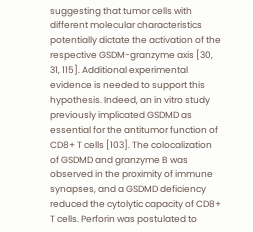suggesting that tumor cells with different molecular characteristics potentially dictate the activation of the respective GSDM-granzyme axis [30, 31, 115]. Additional experimental evidence is needed to support this hypothesis. Indeed, an in vitro study previously implicated GSDMD as essential for the antitumor function of CD8+ T cells [103]. The colocalization of GSDMD and granzyme B was observed in the proximity of immune synapses, and a GSDMD deficiency reduced the cytolytic capacity of CD8+ T cells. Perforin was postulated to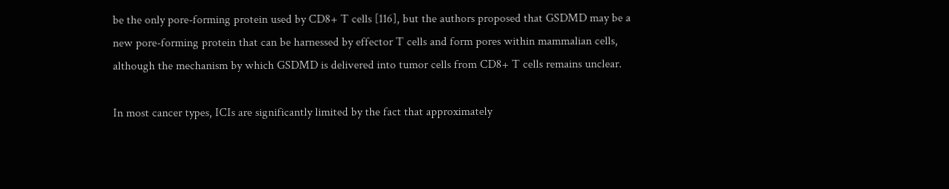be the only pore-forming protein used by CD8+ T cells [116], but the authors proposed that GSDMD may be a new pore-forming protein that can be harnessed by effector T cells and form pores within mammalian cells, although the mechanism by which GSDMD is delivered into tumor cells from CD8+ T cells remains unclear.

In most cancer types, ICIs are significantly limited by the fact that approximately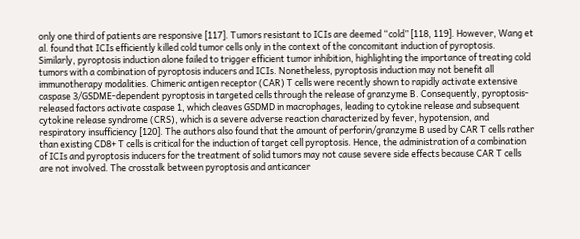only one third of patients are responsive [117]. Tumors resistant to ICIs are deemed “cold” [118, 119]. However, Wang et al. found that ICIs efficiently killed cold tumor cells only in the context of the concomitant induction of pyroptosis. Similarly, pyroptosis induction alone failed to trigger efficient tumor inhibition, highlighting the importance of treating cold tumors with a combination of pyroptosis inducers and ICIs. Nonetheless, pyroptosis induction may not benefit all immunotherapy modalities. Chimeric antigen receptor (CAR) T cells were recently shown to rapidly activate extensive caspase 3/GSDME-dependent pyroptosis in targeted cells through the release of granzyme B. Consequently, pyroptosis-released factors activate caspase 1, which cleaves GSDMD in macrophages, leading to cytokine release and subsequent cytokine release syndrome (CRS), which is a severe adverse reaction characterized by fever, hypotension, and respiratory insufficiency [120]. The authors also found that the amount of perforin/granzyme B used by CAR T cells rather than existing CD8+ T cells is critical for the induction of target cell pyroptosis. Hence, the administration of a combination of ICIs and pyroptosis inducers for the treatment of solid tumors may not cause severe side effects because CAR T cells are not involved. The crosstalk between pyroptosis and anticancer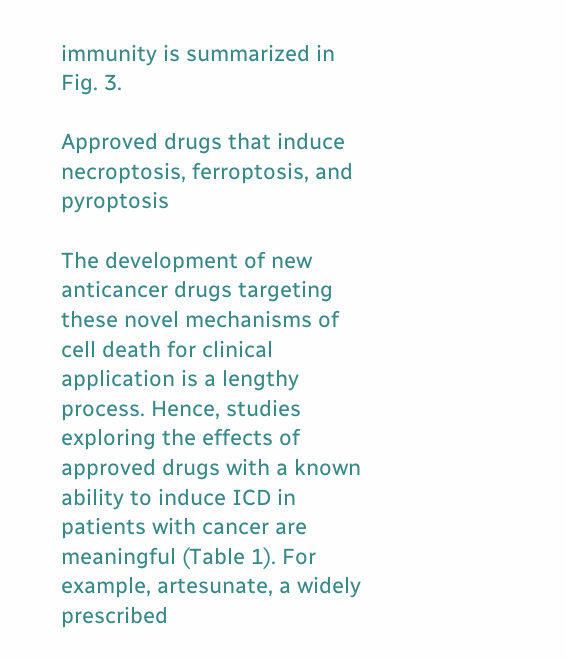immunity is summarized in Fig. 3.

Approved drugs that induce necroptosis, ferroptosis, and pyroptosis

The development of new anticancer drugs targeting these novel mechanisms of cell death for clinical application is a lengthy process. Hence, studies exploring the effects of approved drugs with a known ability to induce ICD in patients with cancer are meaningful (Table 1). For example, artesunate, a widely prescribed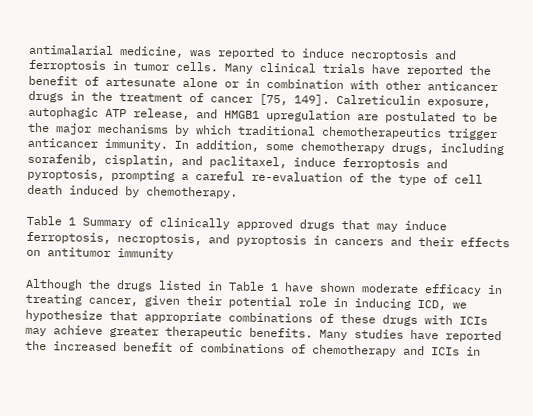antimalarial medicine, was reported to induce necroptosis and ferroptosis in tumor cells. Many clinical trials have reported the benefit of artesunate alone or in combination with other anticancer drugs in the treatment of cancer [75, 149]. Calreticulin exposure, autophagic ATP release, and HMGB1 upregulation are postulated to be the major mechanisms by which traditional chemotherapeutics trigger anticancer immunity. In addition, some chemotherapy drugs, including sorafenib, cisplatin, and paclitaxel, induce ferroptosis and pyroptosis, prompting a careful re-evaluation of the type of cell death induced by chemotherapy.

Table 1 Summary of clinically approved drugs that may induce ferroptosis, necroptosis, and pyroptosis in cancers and their effects on antitumor immunity

Although the drugs listed in Table 1 have shown moderate efficacy in treating cancer, given their potential role in inducing ICD, we hypothesize that appropriate combinations of these drugs with ICIs may achieve greater therapeutic benefits. Many studies have reported the increased benefit of combinations of chemotherapy and ICIs in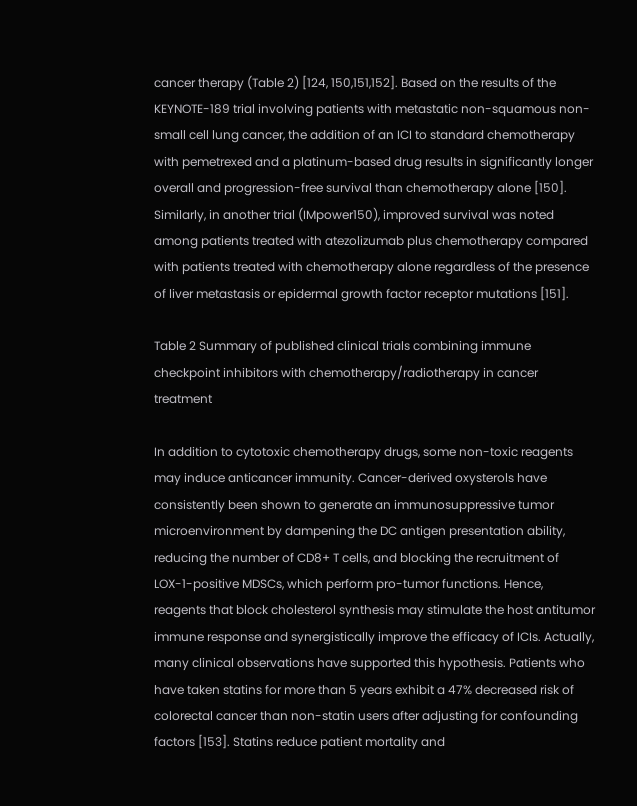cancer therapy (Table 2) [124, 150,151,152]. Based on the results of the KEYNOTE-189 trial involving patients with metastatic non-squamous non-small cell lung cancer, the addition of an ICI to standard chemotherapy with pemetrexed and a platinum-based drug results in significantly longer overall and progression-free survival than chemotherapy alone [150]. Similarly, in another trial (IMpower150), improved survival was noted among patients treated with atezolizumab plus chemotherapy compared with patients treated with chemotherapy alone regardless of the presence of liver metastasis or epidermal growth factor receptor mutations [151].

Table 2 Summary of published clinical trials combining immune checkpoint inhibitors with chemotherapy/radiotherapy in cancer treatment

In addition to cytotoxic chemotherapy drugs, some non-toxic reagents may induce anticancer immunity. Cancer-derived oxysterols have consistently been shown to generate an immunosuppressive tumor microenvironment by dampening the DC antigen presentation ability, reducing the number of CD8+ T cells, and blocking the recruitment of LOX-1-positive MDSCs, which perform pro-tumor functions. Hence, reagents that block cholesterol synthesis may stimulate the host antitumor immune response and synergistically improve the efficacy of ICIs. Actually, many clinical observations have supported this hypothesis. Patients who have taken statins for more than 5 years exhibit a 47% decreased risk of colorectal cancer than non-statin users after adjusting for confounding factors [153]. Statins reduce patient mortality and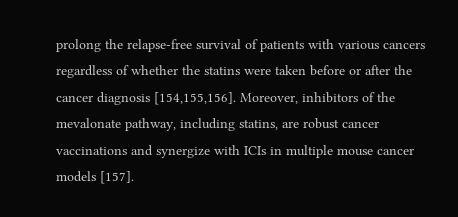prolong the relapse-free survival of patients with various cancers regardless of whether the statins were taken before or after the cancer diagnosis [154,155,156]. Moreover, inhibitors of the mevalonate pathway, including statins, are robust cancer vaccinations and synergize with ICIs in multiple mouse cancer models [157].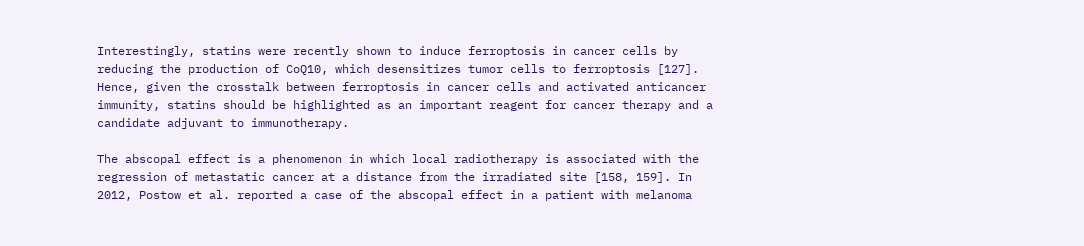Interestingly, statins were recently shown to induce ferroptosis in cancer cells by reducing the production of CoQ10, which desensitizes tumor cells to ferroptosis [127]. Hence, given the crosstalk between ferroptosis in cancer cells and activated anticancer immunity, statins should be highlighted as an important reagent for cancer therapy and a candidate adjuvant to immunotherapy.

The abscopal effect is a phenomenon in which local radiotherapy is associated with the regression of metastatic cancer at a distance from the irradiated site [158, 159]. In 2012, Postow et al. reported a case of the abscopal effect in a patient with melanoma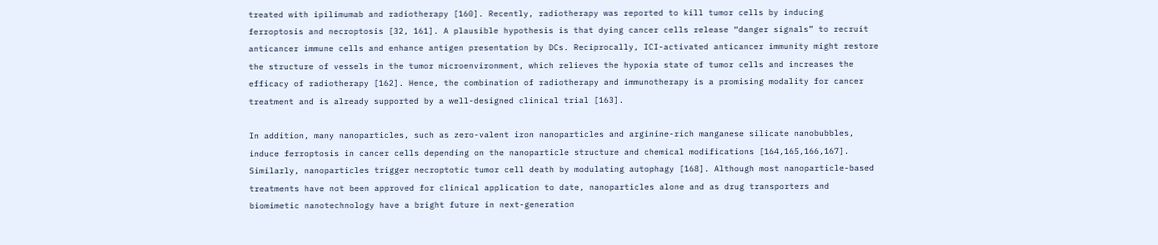treated with ipilimumab and radiotherapy [160]. Recently, radiotherapy was reported to kill tumor cells by inducing ferroptosis and necroptosis [32, 161]. A plausible hypothesis is that dying cancer cells release “danger signals” to recruit anticancer immune cells and enhance antigen presentation by DCs. Reciprocally, ICI-activated anticancer immunity might restore the structure of vessels in the tumor microenvironment, which relieves the hypoxia state of tumor cells and increases the efficacy of radiotherapy [162]. Hence, the combination of radiotherapy and immunotherapy is a promising modality for cancer treatment and is already supported by a well-designed clinical trial [163].

In addition, many nanoparticles, such as zero-valent iron nanoparticles and arginine-rich manganese silicate nanobubbles, induce ferroptosis in cancer cells depending on the nanoparticle structure and chemical modifications [164,165,166,167]. Similarly, nanoparticles trigger necroptotic tumor cell death by modulating autophagy [168]. Although most nanoparticle-based treatments have not been approved for clinical application to date, nanoparticles alone and as drug transporters and biomimetic nanotechnology have a bright future in next-generation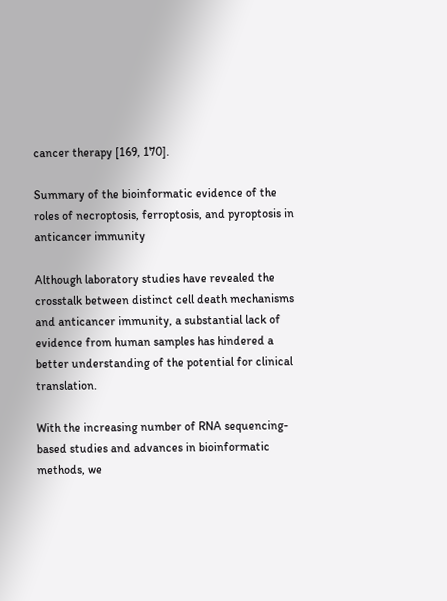cancer therapy [169, 170].

Summary of the bioinformatic evidence of the roles of necroptosis, ferroptosis, and pyroptosis in anticancer immunity

Although laboratory studies have revealed the crosstalk between distinct cell death mechanisms and anticancer immunity, a substantial lack of evidence from human samples has hindered a better understanding of the potential for clinical translation.

With the increasing number of RNA sequencing-based studies and advances in bioinformatic methods, we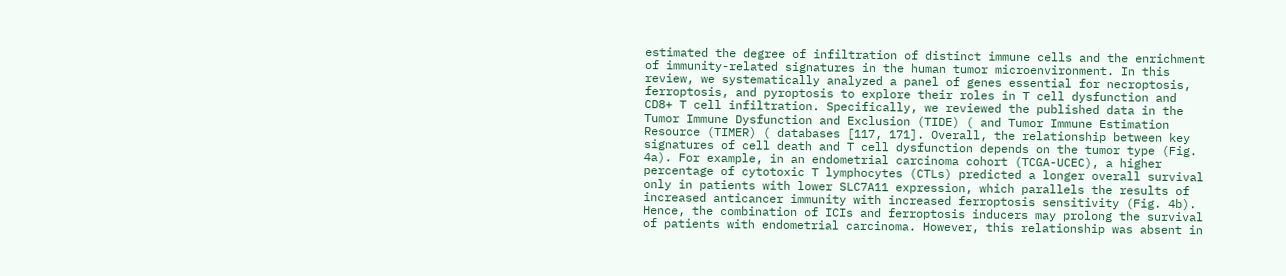estimated the degree of infiltration of distinct immune cells and the enrichment of immunity-related signatures in the human tumor microenvironment. In this review, we systematically analyzed a panel of genes essential for necroptosis, ferroptosis, and pyroptosis to explore their roles in T cell dysfunction and CD8+ T cell infiltration. Specifically, we reviewed the published data in the Tumor Immune Dysfunction and Exclusion (TIDE) ( and Tumor Immune Estimation Resource (TIMER) ( databases [117, 171]. Overall, the relationship between key signatures of cell death and T cell dysfunction depends on the tumor type (Fig. 4a). For example, in an endometrial carcinoma cohort (TCGA-UCEC), a higher percentage of cytotoxic T lymphocytes (CTLs) predicted a longer overall survival only in patients with lower SLC7A11 expression, which parallels the results of increased anticancer immunity with increased ferroptosis sensitivity (Fig. 4b). Hence, the combination of ICIs and ferroptosis inducers may prolong the survival of patients with endometrial carcinoma. However, this relationship was absent in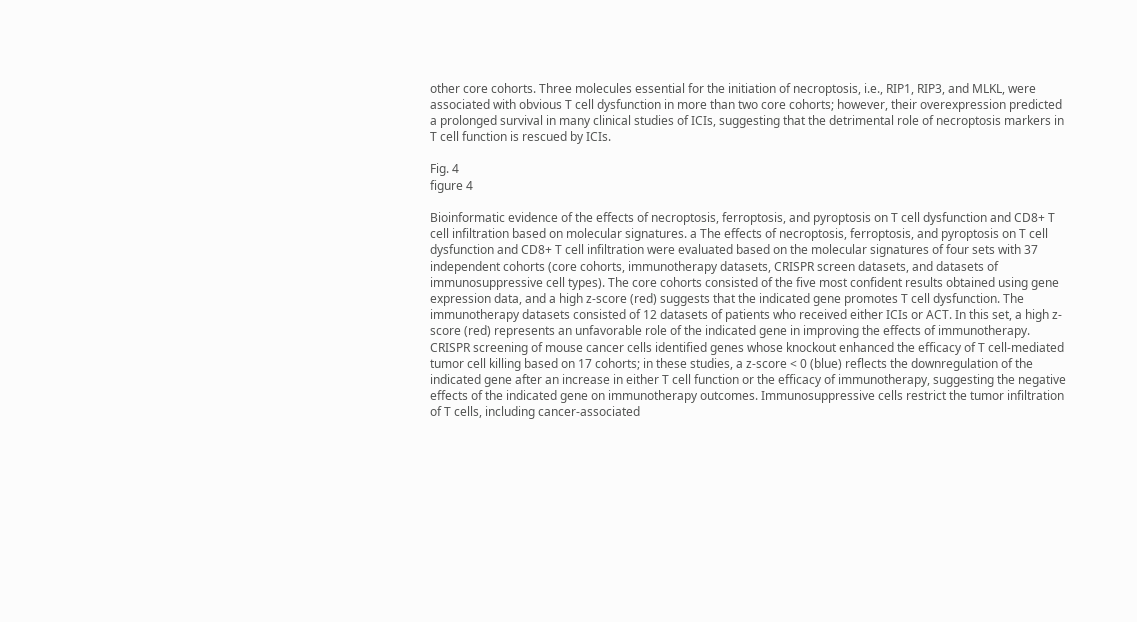other core cohorts. Three molecules essential for the initiation of necroptosis, i.e., RIP1, RIP3, and MLKL, were associated with obvious T cell dysfunction in more than two core cohorts; however, their overexpression predicted a prolonged survival in many clinical studies of ICIs, suggesting that the detrimental role of necroptosis markers in T cell function is rescued by ICIs.

Fig. 4
figure 4

Bioinformatic evidence of the effects of necroptosis, ferroptosis, and pyroptosis on T cell dysfunction and CD8+ T cell infiltration based on molecular signatures. a The effects of necroptosis, ferroptosis, and pyroptosis on T cell dysfunction and CD8+ T cell infiltration were evaluated based on the molecular signatures of four sets with 37 independent cohorts (core cohorts, immunotherapy datasets, CRISPR screen datasets, and datasets of immunosuppressive cell types). The core cohorts consisted of the five most confident results obtained using gene expression data, and a high z-score (red) suggests that the indicated gene promotes T cell dysfunction. The immunotherapy datasets consisted of 12 datasets of patients who received either ICIs or ACT. In this set, a high z-score (red) represents an unfavorable role of the indicated gene in improving the effects of immunotherapy. CRISPR screening of mouse cancer cells identified genes whose knockout enhanced the efficacy of T cell-mediated tumor cell killing based on 17 cohorts; in these studies, a z-score < 0 (blue) reflects the downregulation of the indicated gene after an increase in either T cell function or the efficacy of immunotherapy, suggesting the negative effects of the indicated gene on immunotherapy outcomes. Immunosuppressive cells restrict the tumor infiltration of T cells, including cancer-associated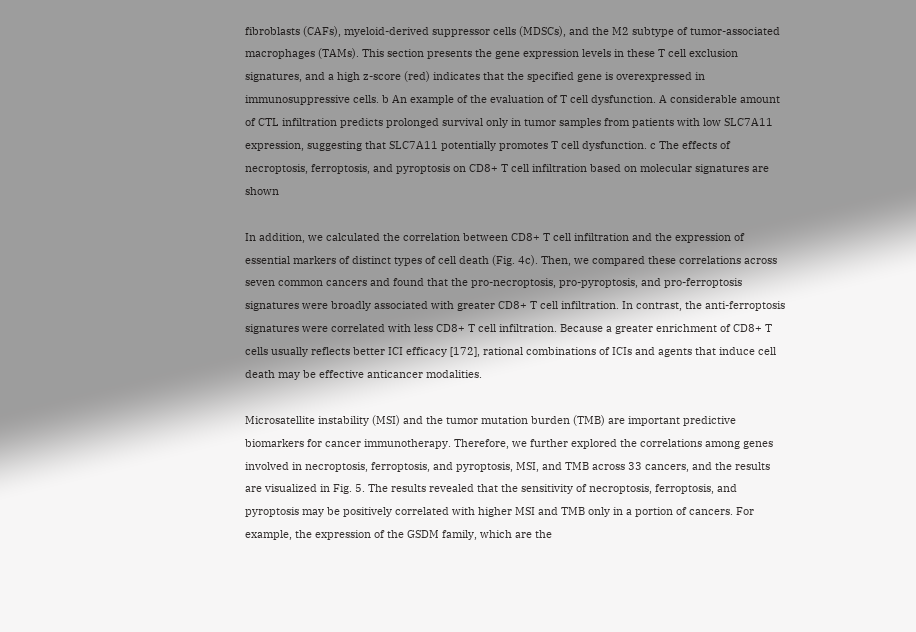fibroblasts (CAFs), myeloid-derived suppressor cells (MDSCs), and the M2 subtype of tumor-associated macrophages (TAMs). This section presents the gene expression levels in these T cell exclusion signatures, and a high z-score (red) indicates that the specified gene is overexpressed in immunosuppressive cells. b An example of the evaluation of T cell dysfunction. A considerable amount of CTL infiltration predicts prolonged survival only in tumor samples from patients with low SLC7A11 expression, suggesting that SLC7A11 potentially promotes T cell dysfunction. c The effects of necroptosis, ferroptosis, and pyroptosis on CD8+ T cell infiltration based on molecular signatures are shown

In addition, we calculated the correlation between CD8+ T cell infiltration and the expression of essential markers of distinct types of cell death (Fig. 4c). Then, we compared these correlations across seven common cancers and found that the pro-necroptosis, pro-pyroptosis, and pro-ferroptosis signatures were broadly associated with greater CD8+ T cell infiltration. In contrast, the anti-ferroptosis signatures were correlated with less CD8+ T cell infiltration. Because a greater enrichment of CD8+ T cells usually reflects better ICI efficacy [172], rational combinations of ICIs and agents that induce cell death may be effective anticancer modalities.

Microsatellite instability (MSI) and the tumor mutation burden (TMB) are important predictive biomarkers for cancer immunotherapy. Therefore, we further explored the correlations among genes involved in necroptosis, ferroptosis, and pyroptosis, MSI, and TMB across 33 cancers, and the results are visualized in Fig. 5. The results revealed that the sensitivity of necroptosis, ferroptosis, and pyroptosis may be positively correlated with higher MSI and TMB only in a portion of cancers. For example, the expression of the GSDM family, which are the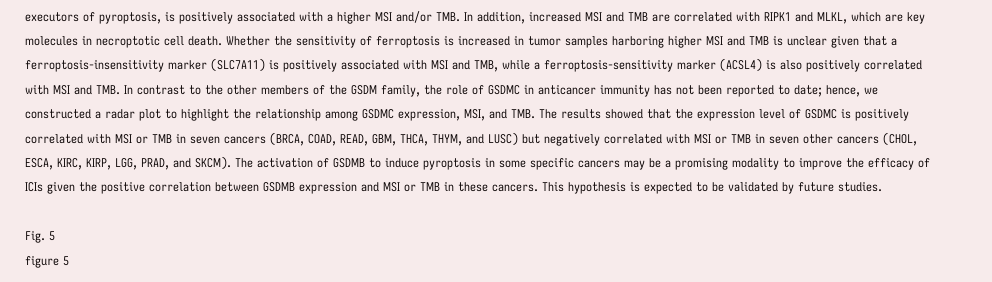executors of pyroptosis, is positively associated with a higher MSI and/or TMB. In addition, increased MSI and TMB are correlated with RIPK1 and MLKL, which are key molecules in necroptotic cell death. Whether the sensitivity of ferroptosis is increased in tumor samples harboring higher MSI and TMB is unclear given that a ferroptosis-insensitivity marker (SLC7A11) is positively associated with MSI and TMB, while a ferroptosis-sensitivity marker (ACSL4) is also positively correlated with MSI and TMB. In contrast to the other members of the GSDM family, the role of GSDMC in anticancer immunity has not been reported to date; hence, we constructed a radar plot to highlight the relationship among GSDMC expression, MSI, and TMB. The results showed that the expression level of GSDMC is positively correlated with MSI or TMB in seven cancers (BRCA, COAD, READ, GBM, THCA, THYM, and LUSC) but negatively correlated with MSI or TMB in seven other cancers (CHOL, ESCA, KIRC, KIRP, LGG, PRAD, and SKCM). The activation of GSDMB to induce pyroptosis in some specific cancers may be a promising modality to improve the efficacy of ICIs given the positive correlation between GSDMB expression and MSI or TMB in these cancers. This hypothesis is expected to be validated by future studies.

Fig. 5
figure 5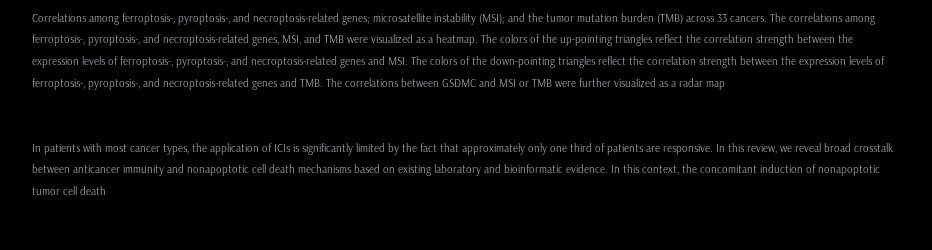Correlations among ferroptosis-, pyroptosis-, and necroptosis-related genes; microsatellite instability (MSI); and the tumor mutation burden (TMB) across 33 cancers. The correlations among ferroptosis-, pyroptosis-, and necroptosis-related genes, MSI, and TMB were visualized as a heatmap. The colors of the up-pointing triangles reflect the correlation strength between the expression levels of ferroptosis-, pyroptosis-, and necroptosis-related genes and MSI. The colors of the down-pointing triangles reflect the correlation strength between the expression levels of ferroptosis-, pyroptosis-, and necroptosis-related genes and TMB. The correlations between GSDMC and MSI or TMB were further visualized as a radar map


In patients with most cancer types, the application of ICIs is significantly limited by the fact that approximately only one third of patients are responsive. In this review, we reveal broad crosstalk between anticancer immunity and nonapoptotic cell death mechanisms based on existing laboratory and bioinformatic evidence. In this context, the concomitant induction of nonapoptotic tumor cell death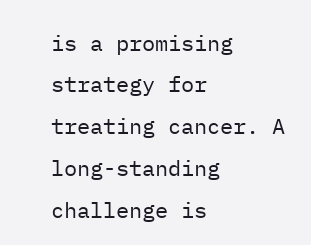is a promising strategy for treating cancer. A long-standing challenge is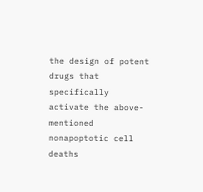the design of potent drugs that specifically activate the above-mentioned nonapoptotic cell deaths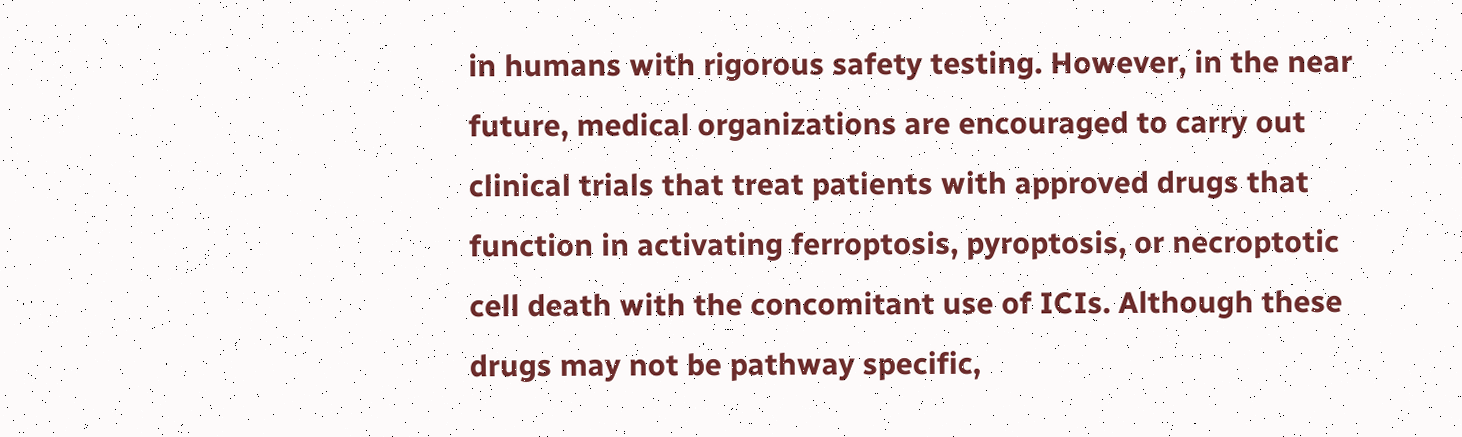in humans with rigorous safety testing. However, in the near future, medical organizations are encouraged to carry out clinical trials that treat patients with approved drugs that function in activating ferroptosis, pyroptosis, or necroptotic cell death with the concomitant use of ICIs. Although these drugs may not be pathway specific,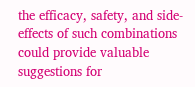the efficacy, safety, and side-effects of such combinations could provide valuable suggestions for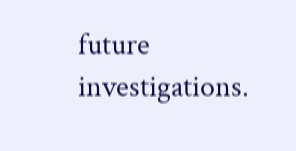future investigations.